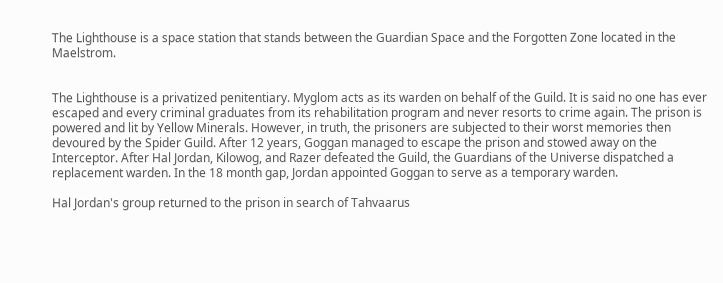The Lighthouse is a space station that stands between the Guardian Space and the Forgotten Zone located in the Maelstrom.


The Lighthouse is a privatized penitentiary. Myglom acts as its warden on behalf of the Guild. It is said no one has ever escaped and every criminal graduates from its rehabilitation program and never resorts to crime again. The prison is powered and lit by Yellow Minerals. However, in truth, the prisoners are subjected to their worst memories then devoured by the Spider Guild. After 12 years, Goggan managed to escape the prison and stowed away on the Interceptor. After Hal Jordan, Kilowog, and Razer defeated the Guild, the Guardians of the Universe dispatched a replacement warden. In the 18 month gap, Jordan appointed Goggan to serve as a temporary warden.

Hal Jordan's group returned to the prison in search of Tahvaarus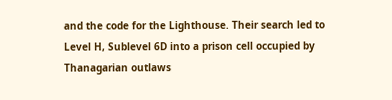and the code for the Lighthouse. Their search led to Level H, Sublevel 6D into a prison cell occupied by Thanagarian outlaws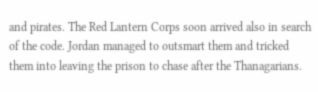and pirates. The Red Lantern Corps soon arrived also in search of the code. Jordan managed to outsmart them and tricked them into leaving the prison to chase after the Thanagarians.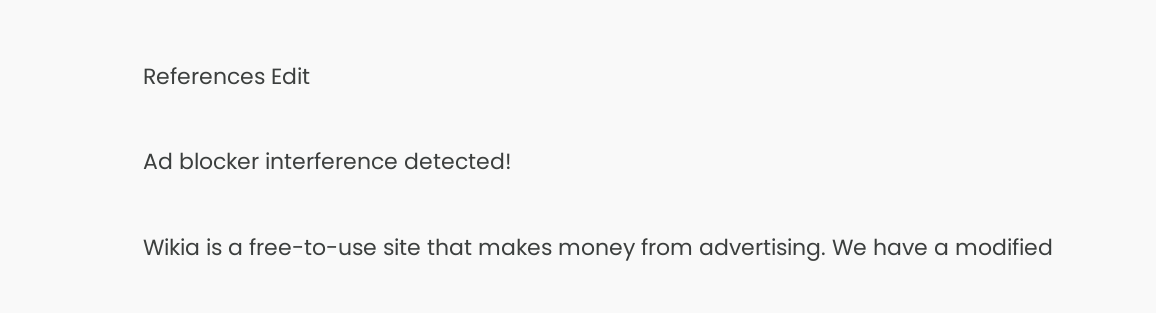References Edit

Ad blocker interference detected!

Wikia is a free-to-use site that makes money from advertising. We have a modified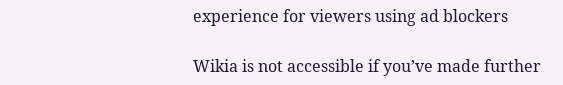experience for viewers using ad blockers

Wikia is not accessible if you’ve made further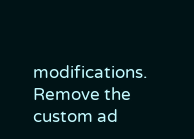modifications. Remove the custom ad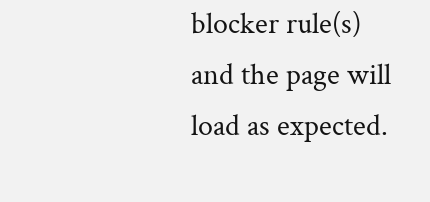blocker rule(s) and the page will load as expected.